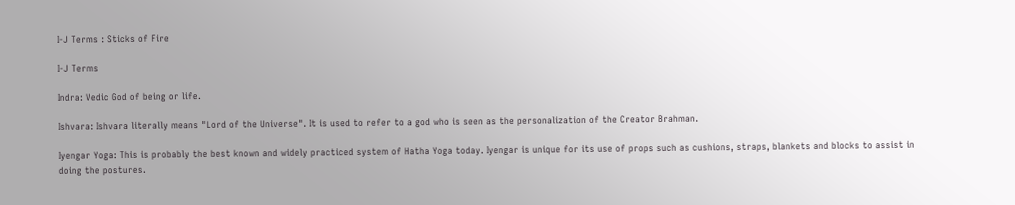I-J Terms : Sticks of Fire

I-J Terms

Indra: Vedic God of being or life.

Ishvara: Ishvara literally means "Lord of the Universe". It is used to refer to a god who is seen as the personalization of the Creator Brahman.

Iyengar Yoga: This is probably the best known and widely practiced system of Hatha Yoga today. Iyengar is unique for its use of props such as cushions, straps, blankets and blocks to assist in doing the postures.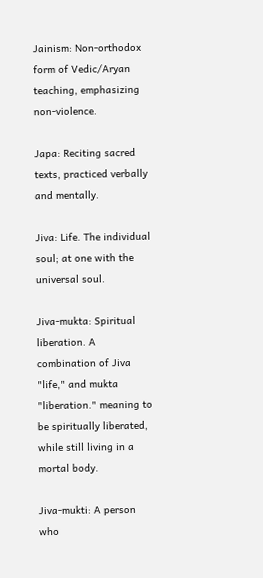Jainism: Non-orthodox form of Vedic/Aryan teaching, emphasizing non-violence.

Japa: Reciting sacred texts, practiced verbally and mentally.

Jiva: Life. The individual soul; at one with the universal soul.

Jiva-mukta: Spiritual liberation. A combination of Jiva "life," and mukta "liberation." meaning to be spiritually liberated, while still living in a mortal body.

Jiva-mukti: A person who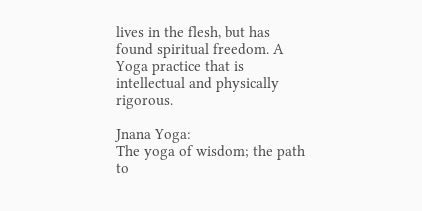lives in the flesh, but has found spiritual freedom. A Yoga practice that is intellectual and physically rigorous.

Jnana Yoga:
The yoga of wisdom; the path to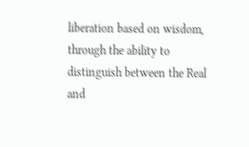liberation based on wisdom, through the ability to distinguish between the Real and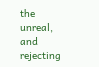the unreal, and rejecting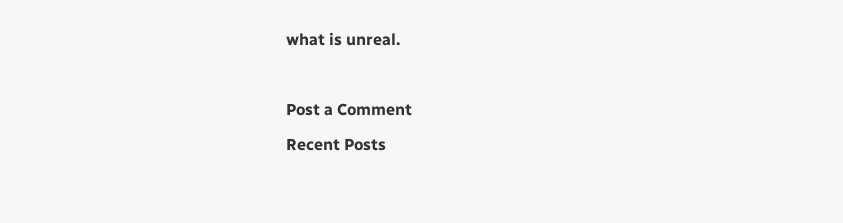what is unreal.



Post a Comment

Recent Posts